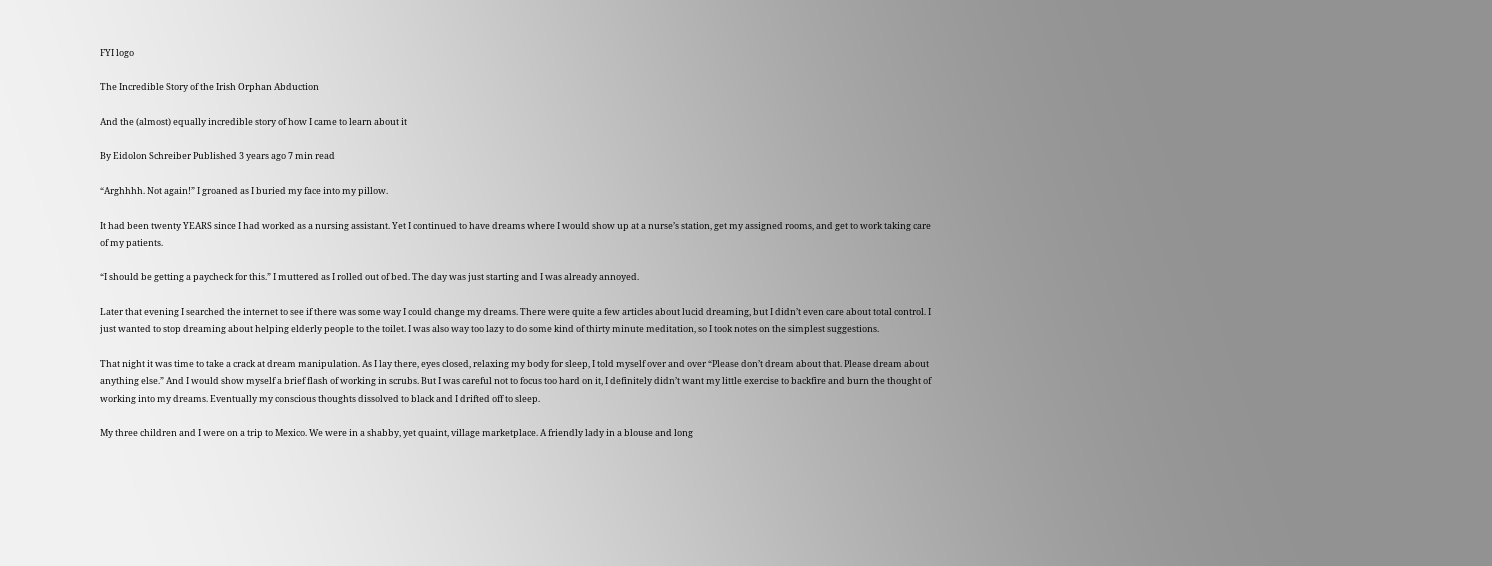FYI logo

The Incredible Story of the Irish Orphan Abduction

And the (almost) equally incredible story of how I came to learn about it

By Eidolon Schreiber Published 3 years ago 7 min read

“Arghhhh. Not again!” I groaned as I buried my face into my pillow.

It had been twenty YEARS since I had worked as a nursing assistant. Yet I continued to have dreams where I would show up at a nurse’s station, get my assigned rooms, and get to work taking care of my patients.

“I should be getting a paycheck for this.” I muttered as I rolled out of bed. The day was just starting and I was already annoyed.

Later that evening I searched the internet to see if there was some way I could change my dreams. There were quite a few articles about lucid dreaming, but I didn’t even care about total control. I just wanted to stop dreaming about helping elderly people to the toilet. I was also way too lazy to do some kind of thirty minute meditation, so I took notes on the simplest suggestions.

That night it was time to take a crack at dream manipulation. As I lay there, eyes closed, relaxing my body for sleep, I told myself over and over “Please don’t dream about that. Please dream about anything else.” And I would show myself a brief flash of working in scrubs. But I was careful not to focus too hard on it, I definitely didn’t want my little exercise to backfire and burn the thought of working into my dreams. Eventually my conscious thoughts dissolved to black and I drifted off to sleep.

My three children and I were on a trip to Mexico. We were in a shabby, yet quaint, village marketplace. A friendly lady in a blouse and long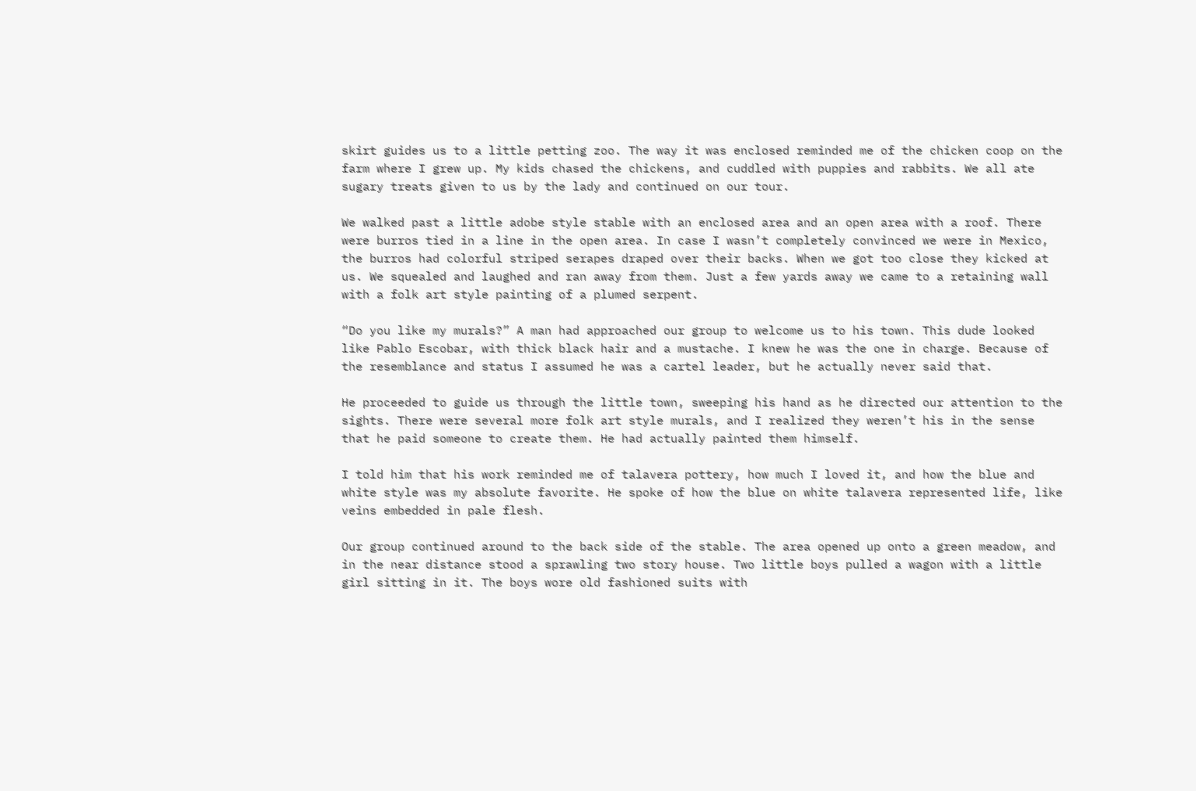skirt guides us to a little petting zoo. The way it was enclosed reminded me of the chicken coop on the farm where I grew up. My kids chased the chickens, and cuddled with puppies and rabbits. We all ate sugary treats given to us by the lady and continued on our tour.

We walked past a little adobe style stable with an enclosed area and an open area with a roof. There were burros tied in a line in the open area. In case I wasn’t completely convinced we were in Mexico, the burros had colorful striped serapes draped over their backs. When we got too close they kicked at us. We squealed and laughed and ran away from them. Just a few yards away we came to a retaining wall with a folk art style painting of a plumed serpent.

“Do you like my murals?” A man had approached our group to welcome us to his town. This dude looked like Pablo Escobar, with thick black hair and a mustache. I knew he was the one in charge. Because of the resemblance and status I assumed he was a cartel leader, but he actually never said that.

He proceeded to guide us through the little town, sweeping his hand as he directed our attention to the sights. There were several more folk art style murals, and I realized they weren’t his in the sense that he paid someone to create them. He had actually painted them himself.

I told him that his work reminded me of talavera pottery, how much I loved it, and how the blue and white style was my absolute favorite. He spoke of how the blue on white talavera represented life, like veins embedded in pale flesh.

Our group continued around to the back side of the stable. The area opened up onto a green meadow, and in the near distance stood a sprawling two story house. Two little boys pulled a wagon with a little girl sitting in it. The boys wore old fashioned suits with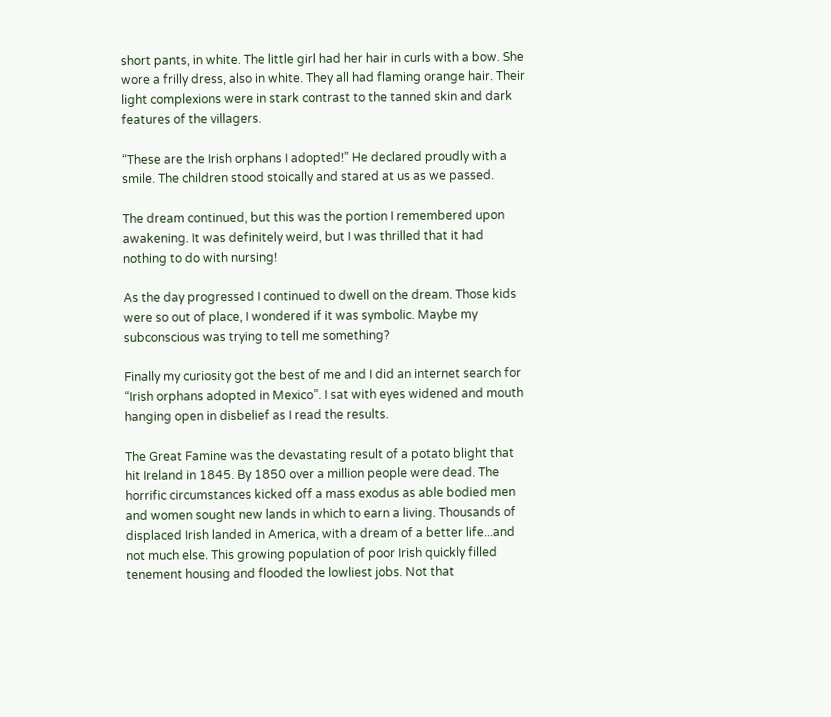short pants, in white. The little girl had her hair in curls with a bow. She wore a frilly dress, also in white. They all had flaming orange hair. Their light complexions were in stark contrast to the tanned skin and dark features of the villagers.

“These are the Irish orphans I adopted!” He declared proudly with a smile. The children stood stoically and stared at us as we passed.

The dream continued, but this was the portion I remembered upon awakening. It was definitely weird, but I was thrilled that it had nothing to do with nursing!

As the day progressed I continued to dwell on the dream. Those kids were so out of place, I wondered if it was symbolic. Maybe my subconscious was trying to tell me something?

Finally my curiosity got the best of me and I did an internet search for “Irish orphans adopted in Mexico”. I sat with eyes widened and mouth hanging open in disbelief as I read the results.

The Great Famine was the devastating result of a potato blight that hit Ireland in 1845. By 1850 over a million people were dead. The horrific circumstances kicked off a mass exodus as able bodied men and women sought new lands in which to earn a living. Thousands of displaced Irish landed in America, with a dream of a better life...and not much else. This growing population of poor Irish quickly filled tenement housing and flooded the lowliest jobs. Not that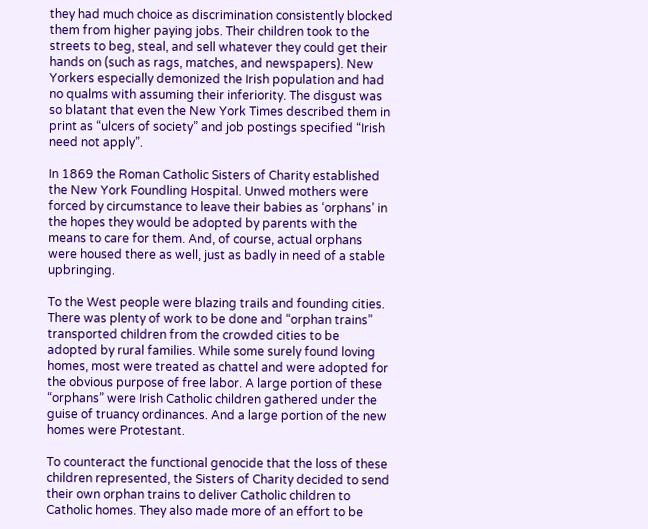they had much choice as discrimination consistently blocked them from higher paying jobs. Their children took to the streets to beg, steal, and sell whatever they could get their hands on (such as rags, matches, and newspapers). New Yorkers especially demonized the Irish population and had no qualms with assuming their inferiority. The disgust was so blatant that even the New York Times described them in print as “ulcers of society” and job postings specified “Irish need not apply”.

In 1869 the Roman Catholic Sisters of Charity established the New York Foundling Hospital. Unwed mothers were forced by circumstance to leave their babies as ‘orphans’ in the hopes they would be adopted by parents with the means to care for them. And, of course, actual orphans were housed there as well, just as badly in need of a stable upbringing.

To the West people were blazing trails and founding cities. There was plenty of work to be done and “orphan trains” transported children from the crowded cities to be adopted by rural families. While some surely found loving homes, most were treated as chattel and were adopted for the obvious purpose of free labor. A large portion of these “orphans” were Irish Catholic children gathered under the guise of truancy ordinances. And a large portion of the new homes were Protestant.

To counteract the functional genocide that the loss of these children represented, the Sisters of Charity decided to send their own orphan trains to deliver Catholic children to Catholic homes. They also made more of an effort to be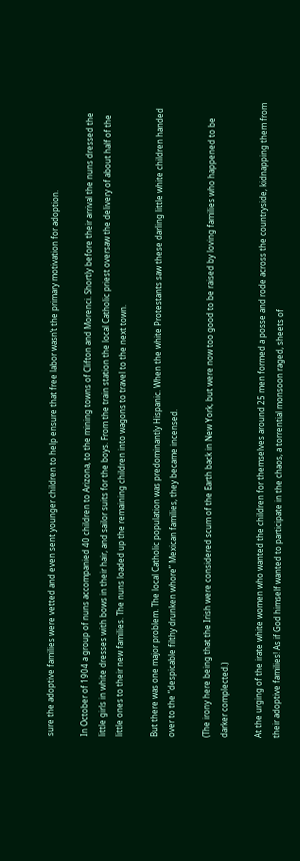sure the adoptive families were vetted and even sent younger children to help ensure that free labor wasn’t the primary motivation for adoption.

In October of 1904 a group of nuns accompanied 40 children to Arizona, to the mining towns of Clifton and Morenci. Shortly before their arrival the nuns dressed the little girls in white dresses with bows in their hair, and sailor suits for the boys. From the train station the local Catholic priest oversaw the delivery of about half of the little ones to their new families. The nuns loaded up the remaining children into wagons to travel to the next town.

But there was one major problem. The local Catholic population was predominantly Hispanic. When the white Protestants saw these darling little white children handed over to the “despicable filthy drunken whore” Mexican families, they became incensed.

(The irony here being that the Irish were considered scum of the Earth back in New York, but were now too good to be raised by loving families who happened to be darker complected.)

At the urging of the irate white women who wanted the children for themselves around 25 men formed a posse and rode across the countryside, kidnapping them from their adoptive families! As if God himself wanted to participate in the chaos, a torrential monsoon raged, sheets of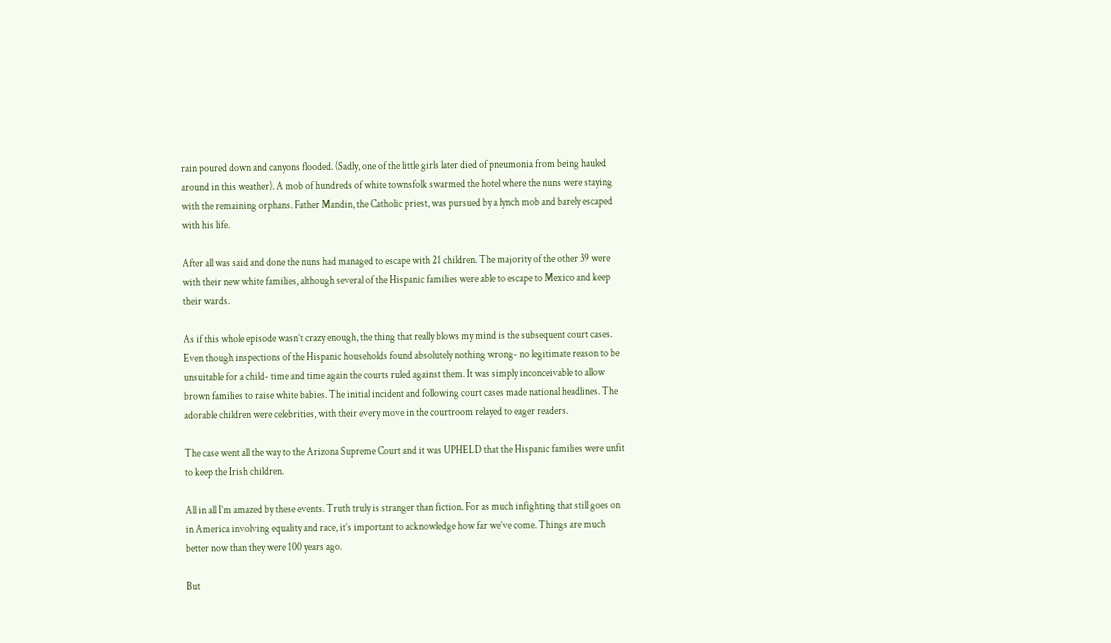rain poured down and canyons flooded. (Sadly, one of the little girls later died of pneumonia from being hauled around in this weather). A mob of hundreds of white townsfolk swarmed the hotel where the nuns were staying with the remaining orphans. Father Mandin, the Catholic priest, was pursued by a lynch mob and barely escaped with his life.

After all was said and done the nuns had managed to escape with 21 children. The majority of the other 39 were with their new white families, although several of the Hispanic families were able to escape to Mexico and keep their wards.

As if this whole episode wasn’t crazy enough, the thing that really blows my mind is the subsequent court cases. Even though inspections of the Hispanic households found absolutely nothing wrong- no legitimate reason to be unsuitable for a child- time and time again the courts ruled against them. It was simply inconceivable to allow brown families to raise white babies. The initial incident and following court cases made national headlines. The adorable children were celebrities, with their every move in the courtroom relayed to eager readers.

The case went all the way to the Arizona Supreme Court and it was UPHELD that the Hispanic families were unfit to keep the Irish children.

All in all I’m amazed by these events. Truth truly is stranger than fiction. For as much infighting that still goes on in America involving equality and race, it’s important to acknowledge how far we’ve come. Things are much better now than they were 100 years ago.

But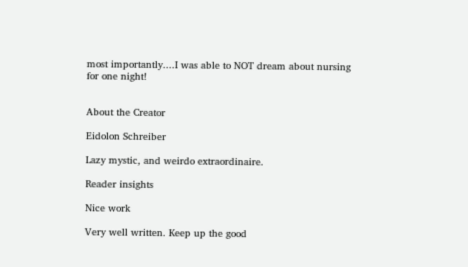most importantly....I was able to NOT dream about nursing for one night!


About the Creator

Eidolon Schreiber

Lazy mystic, and weirdo extraordinaire.

Reader insights

Nice work

Very well written. Keep up the good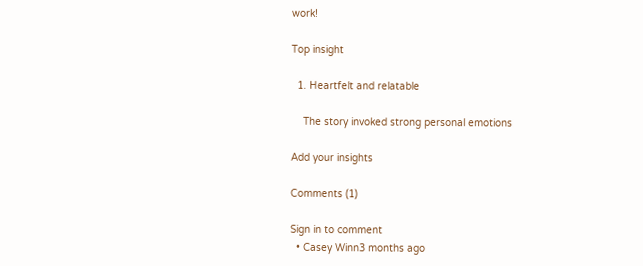work!

Top insight

  1. Heartfelt and relatable

    The story invoked strong personal emotions

Add your insights

Comments (1)

Sign in to comment
  • Casey Winn3 months ago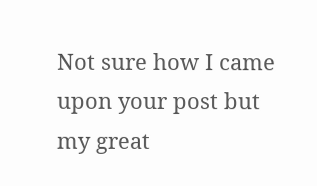Not sure how I came upon your post but my great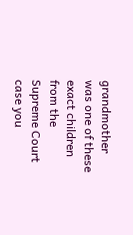grandmother was one of these exact children from the Supreme Court case you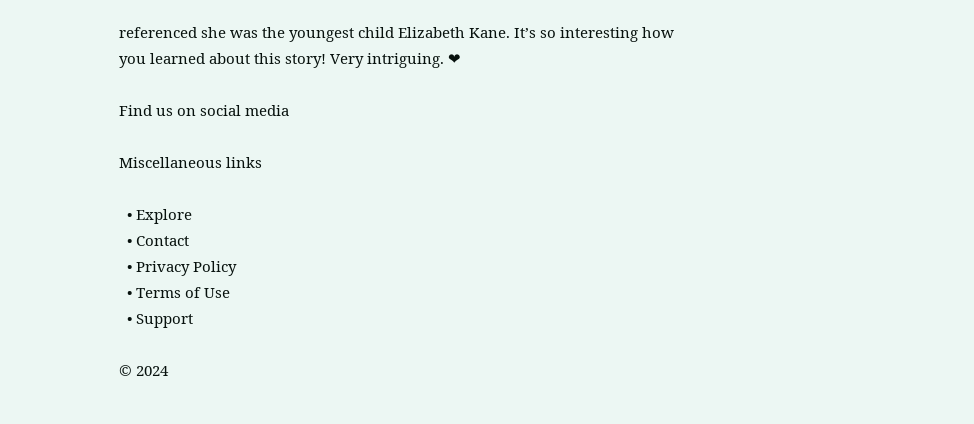referenced she was the youngest child Elizabeth Kane. It’s so interesting how you learned about this story! Very intriguing. ❤

Find us on social media

Miscellaneous links

  • Explore
  • Contact
  • Privacy Policy
  • Terms of Use
  • Support

© 2024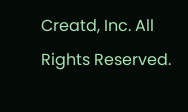Creatd, Inc. All Rights Reserved.